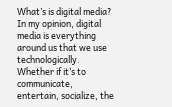What’s is digital media? In my opinion, digital media is everything around us that we use technologically. Whether if it’s to communicate, entertain, socialize, the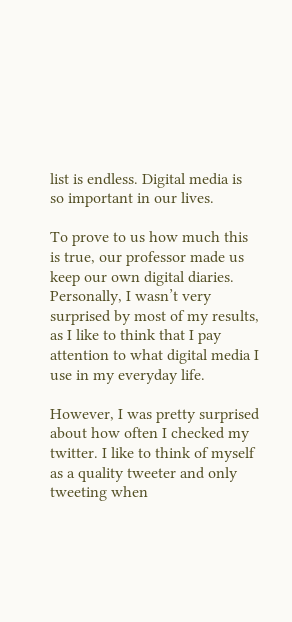list is endless. Digital media is so important in our lives.

To prove to us how much this is true, our professor made us keep our own digital diaries. Personally, I wasn’t very surprised by most of my results, as I like to think that I pay attention to what digital media I use in my everyday life.

However, I was pretty surprised about how often I checked my twitter. I like to think of myself as a quality tweeter and only tweeting when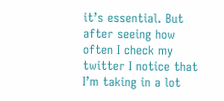it’s essential. But after seeing how often I check my twitter I notice that I’m taking in a lot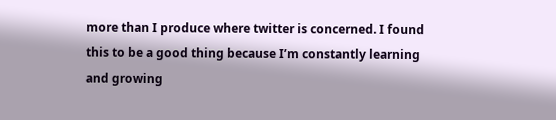more than I produce where twitter is concerned. I found this to be a good thing because I’m constantly learning and growing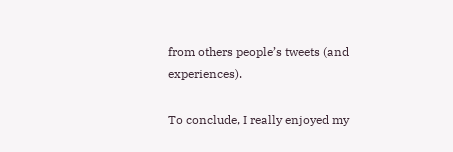from others people’s tweets (and experiences).

To conclude, I really enjoyed my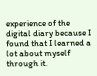experience of the digital diary because I found that I learned a lot about myself through it.